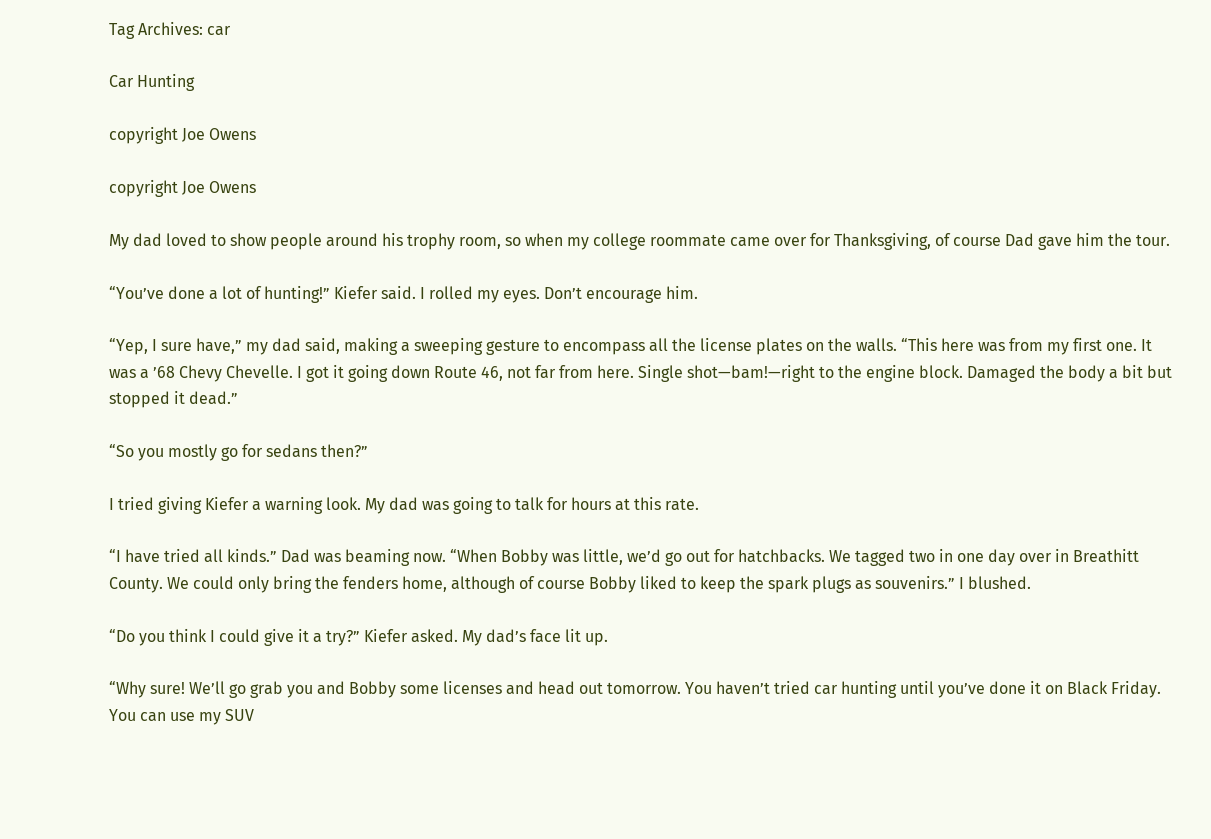Tag Archives: car

Car Hunting

copyright Joe Owens

copyright Joe Owens

My dad loved to show people around his trophy room, so when my college roommate came over for Thanksgiving, of course Dad gave him the tour.

“You’ve done a lot of hunting!” Kiefer said. I rolled my eyes. Don’t encourage him.

“Yep, I sure have,” my dad said, making a sweeping gesture to encompass all the license plates on the walls. “This here was from my first one. It was a ’68 Chevy Chevelle. I got it going down Route 46, not far from here. Single shot—bam!—right to the engine block. Damaged the body a bit but stopped it dead.”

“So you mostly go for sedans then?”

I tried giving Kiefer a warning look. My dad was going to talk for hours at this rate.

“I have tried all kinds.” Dad was beaming now. “When Bobby was little, we’d go out for hatchbacks. We tagged two in one day over in Breathitt County. We could only bring the fenders home, although of course Bobby liked to keep the spark plugs as souvenirs.” I blushed.

“Do you think I could give it a try?” Kiefer asked. My dad’s face lit up.

“Why sure! We’ll go grab you and Bobby some licenses and head out tomorrow. You haven’t tried car hunting until you’ve done it on Black Friday. You can use my SUV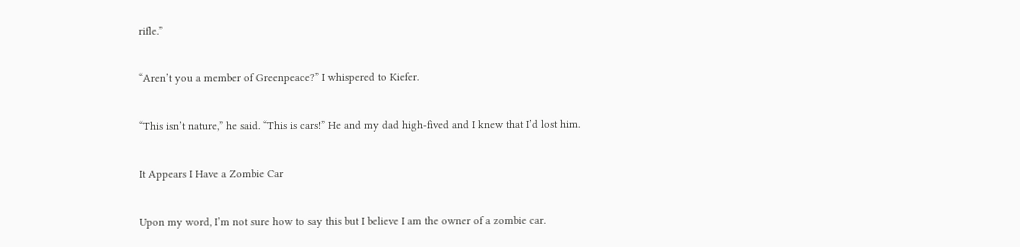rifle.”

“Aren’t you a member of Greenpeace?” I whispered to Kiefer.

“This isn’t nature,” he said. “This is cars!” He and my dad high-fived and I knew that I’d lost him.

It Appears I Have a Zombie Car

Upon my word, I’m not sure how to say this but I believe I am the owner of a zombie car.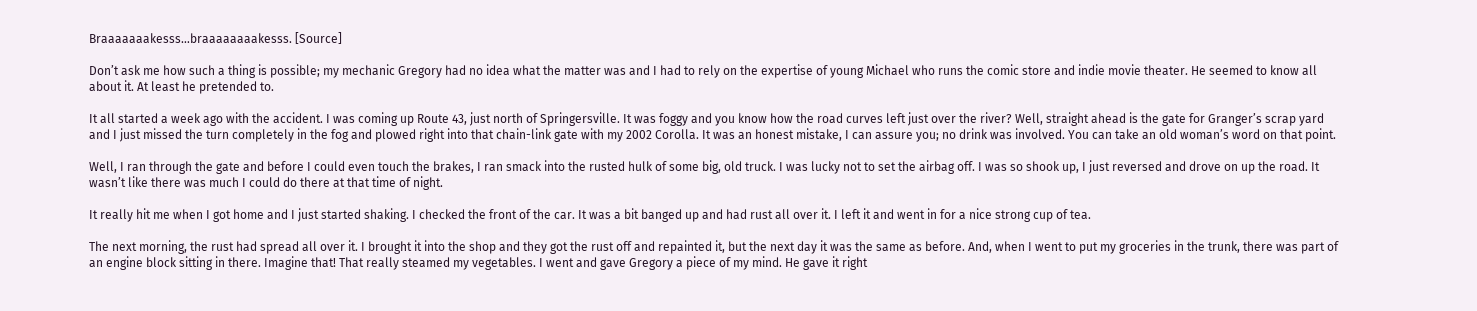Braaaaaaakesss…braaaaaaaakesss. [Source]

Don’t ask me how such a thing is possible; my mechanic Gregory had no idea what the matter was and I had to rely on the expertise of young Michael who runs the comic store and indie movie theater. He seemed to know all about it. At least he pretended to.

It all started a week ago with the accident. I was coming up Route 43, just north of Springersville. It was foggy and you know how the road curves left just over the river? Well, straight ahead is the gate for Granger’s scrap yard and I just missed the turn completely in the fog and plowed right into that chain-link gate with my 2002 Corolla. It was an honest mistake, I can assure you; no drink was involved. You can take an old woman’s word on that point.

Well, I ran through the gate and before I could even touch the brakes, I ran smack into the rusted hulk of some big, old truck. I was lucky not to set the airbag off. I was so shook up, I just reversed and drove on up the road. It wasn’t like there was much I could do there at that time of night.

It really hit me when I got home and I just started shaking. I checked the front of the car. It was a bit banged up and had rust all over it. I left it and went in for a nice strong cup of tea.

The next morning, the rust had spread all over it. I brought it into the shop and they got the rust off and repainted it, but the next day it was the same as before. And, when I went to put my groceries in the trunk, there was part of an engine block sitting in there. Imagine that! That really steamed my vegetables. I went and gave Gregory a piece of my mind. He gave it right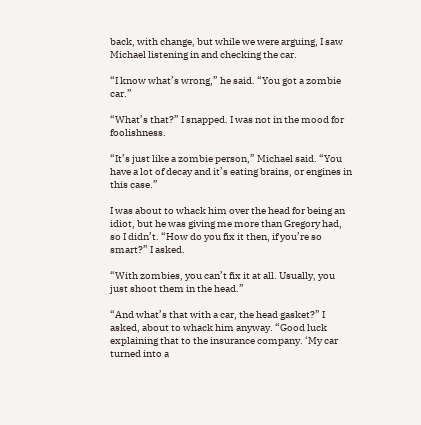back, with change, but while we were arguing, I saw Michael listening in and checking the car.

“I know what’s wrong,” he said. “You got a zombie car.”

“What’s that?” I snapped. I was not in the mood for foolishness.

“It’s just like a zombie person,” Michael said. “You have a lot of decay and it’s eating brains, or engines in this case.”

I was about to whack him over the head for being an idiot, but he was giving me more than Gregory had, so I didn’t. “How do you fix it then, if you’re so smart?” I asked.

“With zombies, you can’t fix it at all. Usually, you just shoot them in the head.”

“And what’s that with a car, the head gasket?” I asked, about to whack him anyway. “Good luck explaining that to the insurance company. ‘My car turned into a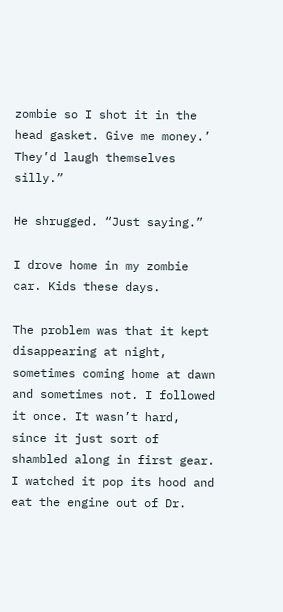zombie so I shot it in the head gasket. Give me money.’ They’d laugh themselves silly.”

He shrugged. “Just saying.”

I drove home in my zombie car. Kids these days.

The problem was that it kept disappearing at night, sometimes coming home at dawn and sometimes not. I followed it once. It wasn’t hard, since it just sort of shambled along in first gear. I watched it pop its hood and eat the engine out of Dr.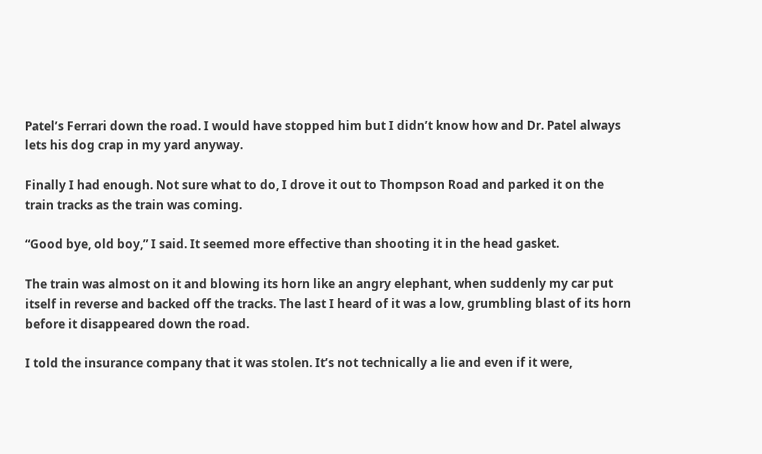Patel’s Ferrari down the road. I would have stopped him but I didn’t know how and Dr. Patel always lets his dog crap in my yard anyway.

Finally I had enough. Not sure what to do, I drove it out to Thompson Road and parked it on the train tracks as the train was coming.

“Good bye, old boy,” I said. It seemed more effective than shooting it in the head gasket.

The train was almost on it and blowing its horn like an angry elephant, when suddenly my car put itself in reverse and backed off the tracks. The last I heard of it was a low, grumbling blast of its horn before it disappeared down the road.

I told the insurance company that it was stolen. It’s not technically a lie and even if it were,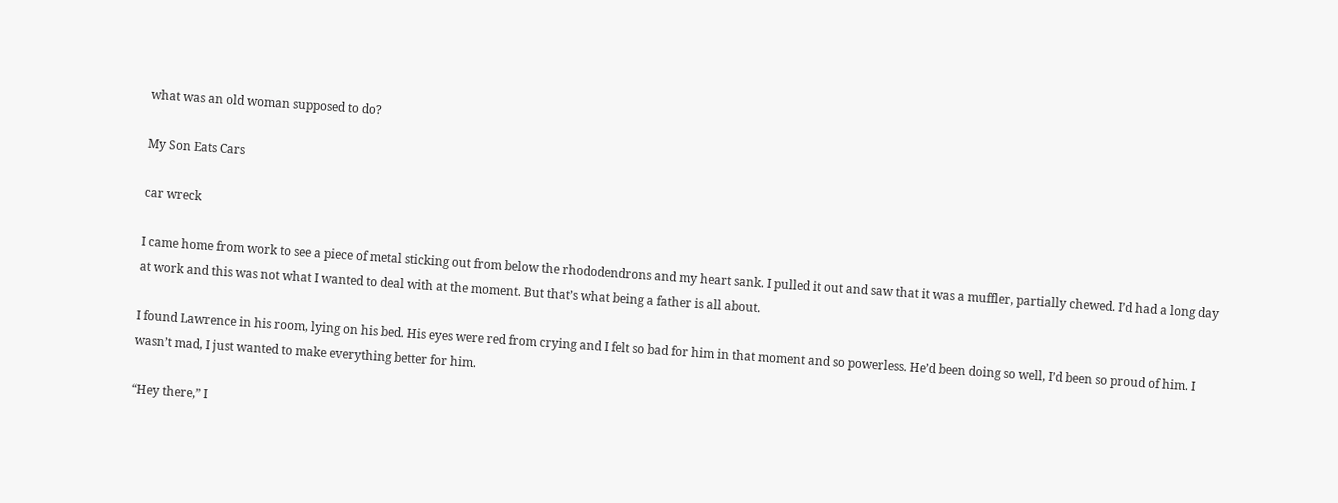what was an old woman supposed to do?

My Son Eats Cars

car wreck

I came home from work to see a piece of metal sticking out from below the rhododendrons and my heart sank. I pulled it out and saw that it was a muffler, partially chewed. I’d had a long day at work and this was not what I wanted to deal with at the moment. But that’s what being a father is all about.

I found Lawrence in his room, lying on his bed. His eyes were red from crying and I felt so bad for him in that moment and so powerless. He’d been doing so well, I’d been so proud of him. I wasn’t mad, I just wanted to make everything better for him.

“Hey there,” I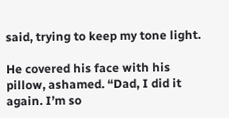said, trying to keep my tone light.

He covered his face with his pillow, ashamed. “Dad, I did it again. I’m so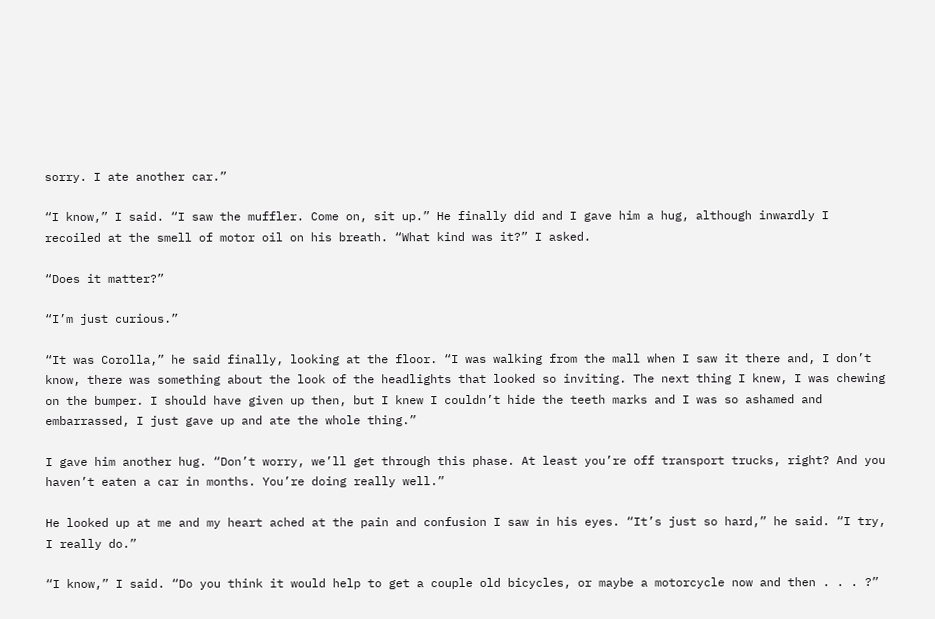sorry. I ate another car.”

“I know,” I said. “I saw the muffler. Come on, sit up.” He finally did and I gave him a hug, although inwardly I recoiled at the smell of motor oil on his breath. “What kind was it?” I asked.

“Does it matter?”

“I’m just curious.”

“It was Corolla,” he said finally, looking at the floor. “I was walking from the mall when I saw it there and, I don’t know, there was something about the look of the headlights that looked so inviting. The next thing I knew, I was chewing on the bumper. I should have given up then, but I knew I couldn’t hide the teeth marks and I was so ashamed and embarrassed, I just gave up and ate the whole thing.”

I gave him another hug. “Don’t worry, we’ll get through this phase. At least you’re off transport trucks, right? And you haven’t eaten a car in months. You’re doing really well.”

He looked up at me and my heart ached at the pain and confusion I saw in his eyes. “It’s just so hard,” he said. “I try, I really do.”

“I know,” I said. “Do you think it would help to get a couple old bicycles, or maybe a motorcycle now and then . . . ?”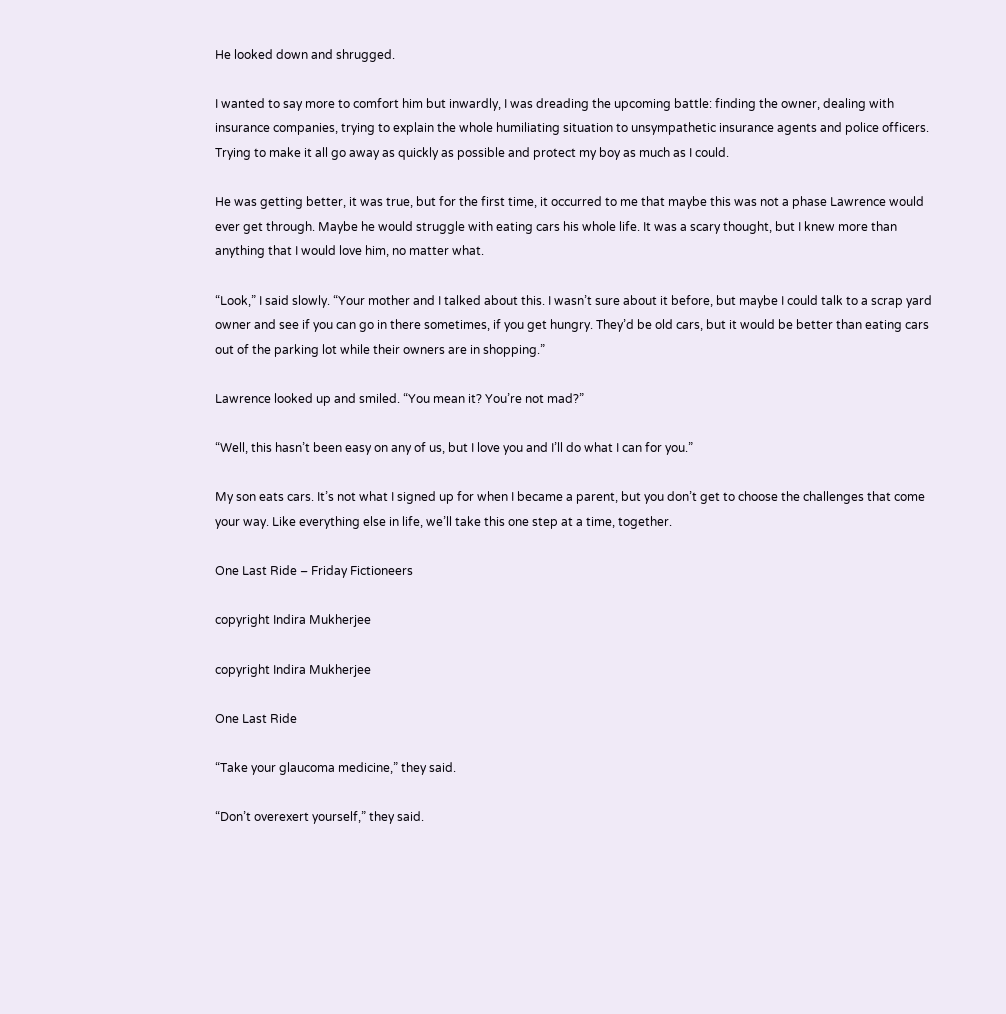He looked down and shrugged.

I wanted to say more to comfort him but inwardly, I was dreading the upcoming battle: finding the owner, dealing with insurance companies, trying to explain the whole humiliating situation to unsympathetic insurance agents and police officers. Trying to make it all go away as quickly as possible and protect my boy as much as I could.

He was getting better, it was true, but for the first time, it occurred to me that maybe this was not a phase Lawrence would ever get through. Maybe he would struggle with eating cars his whole life. It was a scary thought, but I knew more than anything that I would love him, no matter what.

“Look,” I said slowly. “Your mother and I talked about this. I wasn’t sure about it before, but maybe I could talk to a scrap yard owner and see if you can go in there sometimes, if you get hungry. They’d be old cars, but it would be better than eating cars out of the parking lot while their owners are in shopping.”

Lawrence looked up and smiled. “You mean it? You’re not mad?”

“Well, this hasn’t been easy on any of us, but I love you and I’ll do what I can for you.”

My son eats cars. It’s not what I signed up for when I became a parent, but you don’t get to choose the challenges that come your way. Like everything else in life, we’ll take this one step at a time, together.

One Last Ride – Friday Fictioneers

copyright Indira Mukherjee

copyright Indira Mukherjee

One Last Ride

“Take your glaucoma medicine,” they said.

“Don’t overexert yourself,” they said.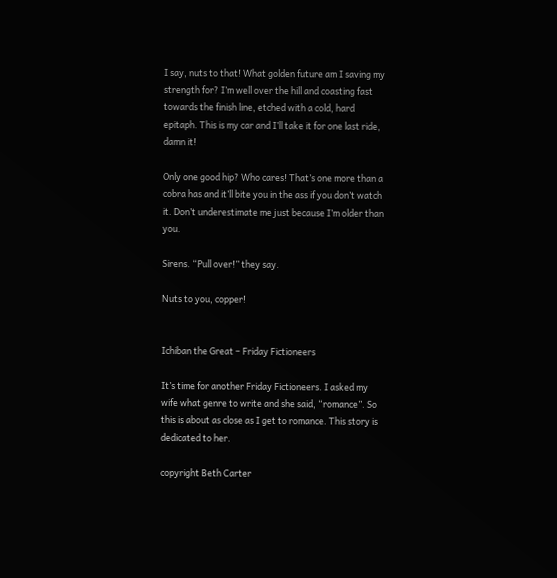I say, nuts to that! What golden future am I saving my strength for? I’m well over the hill and coasting fast towards the finish line, etched with a cold, hard epitaph. This is my car and I’ll take it for one last ride, damn it!

Only one good hip? Who cares! That’s one more than a cobra has and it’ll bite you in the ass if you don’t watch it. Don’t underestimate me just because I’m older than you.

Sirens. “Pull over!” they say.

Nuts to you, copper!


Ichiban the Great – Friday Fictioneers

It’s time for another Friday Fictioneers. I asked my wife what genre to write and she said, “romance”. So this is about as close as I get to romance. This story is dedicated to her.

copyright Beth Carter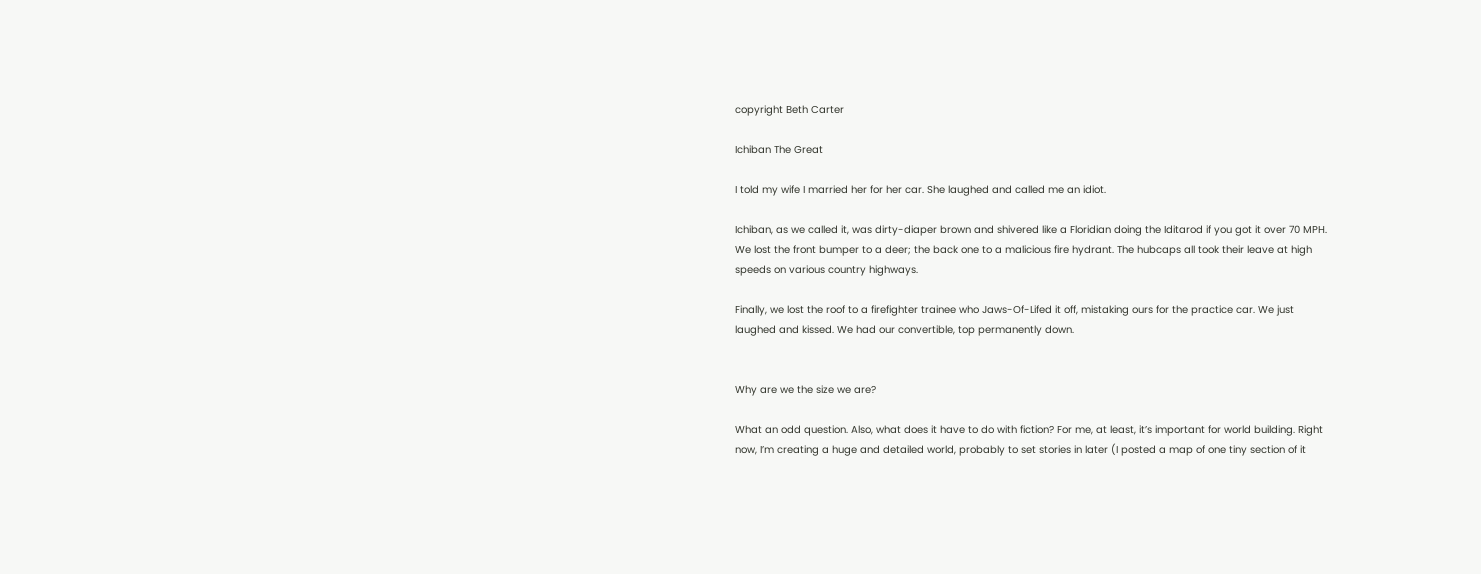copyright Beth Carter

Ichiban The Great

I told my wife I married her for her car. She laughed and called me an idiot.

Ichiban, as we called it, was dirty-diaper brown and shivered like a Floridian doing the Iditarod if you got it over 70 MPH. We lost the front bumper to a deer; the back one to a malicious fire hydrant. The hubcaps all took their leave at high speeds on various country highways.

Finally, we lost the roof to a firefighter trainee who Jaws-Of-Lifed it off, mistaking ours for the practice car. We just laughed and kissed. We had our convertible, top permanently down.


Why are we the size we are?

What an odd question. Also, what does it have to do with fiction? For me, at least, it’s important for world building. Right now, I’m creating a huge and detailed world, probably to set stories in later (I posted a map of one tiny section of it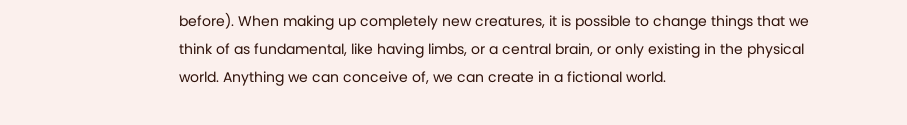before). When making up completely new creatures, it is possible to change things that we think of as fundamental, like having limbs, or a central brain, or only existing in the physical world. Anything we can conceive of, we can create in a fictional world.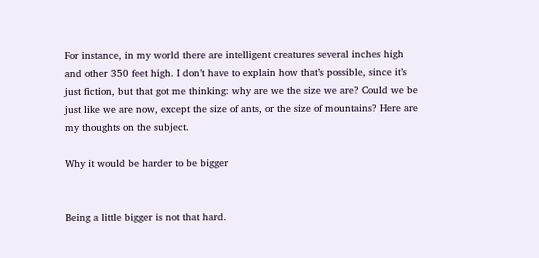For instance, in my world there are intelligent creatures several inches high and other 350 feet high. I don’t have to explain how that’s possible, since it’s just fiction, but that got me thinking: why are we the size we are? Could we be just like we are now, except the size of ants, or the size of mountains? Here are my thoughts on the subject.

Why it would be harder to be bigger


Being a little bigger is not that hard.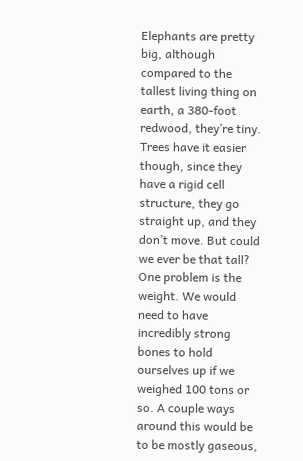Elephants are pretty big, although compared to the tallest living thing on earth, a 380-foot redwood, they’re tiny. Trees have it easier though, since they have a rigid cell structure, they go straight up, and they don’t move. But could we ever be that tall? One problem is the weight. We would need to have incredibly strong bones to hold ourselves up if we weighed 100 tons or so. A couple ways around this would be to be mostly gaseous,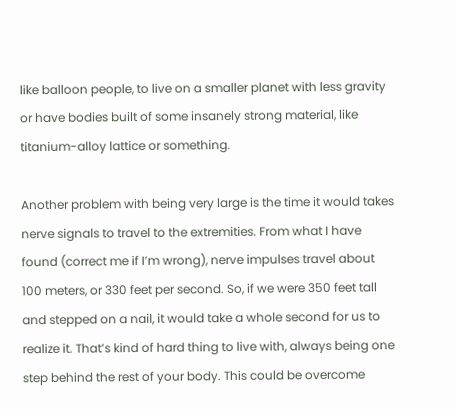like balloon people, to live on a smaller planet with less gravity or have bodies built of some insanely strong material, like titanium-alloy lattice or something.

Another problem with being very large is the time it would takes nerve signals to travel to the extremities. From what I have found (correct me if I’m wrong), nerve impulses travel about 100 meters, or 330 feet per second. So, if we were 350 feet tall and stepped on a nail, it would take a whole second for us to realize it. That’s kind of hard thing to live with, always being one step behind the rest of your body. This could be overcome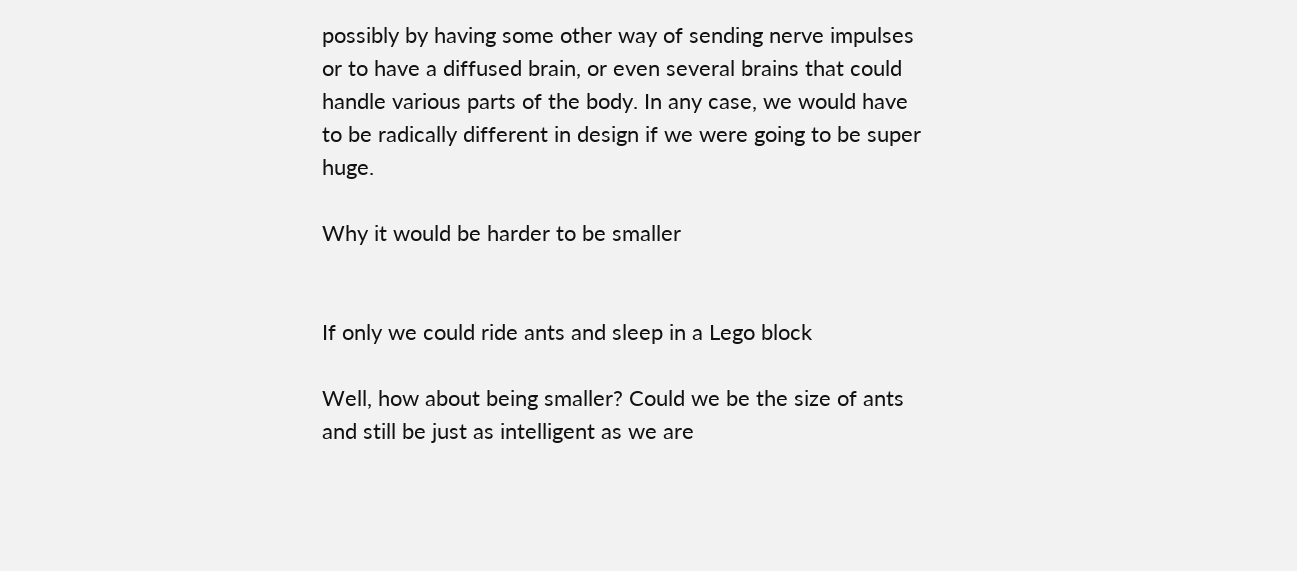possibly by having some other way of sending nerve impulses or to have a diffused brain, or even several brains that could handle various parts of the body. In any case, we would have to be radically different in design if we were going to be super huge.

Why it would be harder to be smaller


If only we could ride ants and sleep in a Lego block

Well, how about being smaller? Could we be the size of ants and still be just as intelligent as we are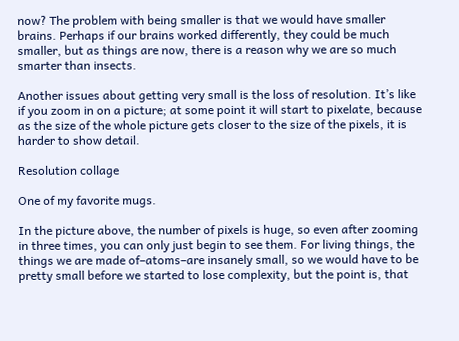now? The problem with being smaller is that we would have smaller brains. Perhaps if our brains worked differently, they could be much smaller, but as things are now, there is a reason why we are so much smarter than insects.

Another issues about getting very small is the loss of resolution. It’s like if you zoom in on a picture; at some point it will start to pixelate, because as the size of the whole picture gets closer to the size of the pixels, it is harder to show detail.

Resolution collage

One of my favorite mugs.

In the picture above, the number of pixels is huge, so even after zooming in three times, you can only just begin to see them. For living things, the things we are made of–atoms–are insanely small, so we would have to be pretty small before we started to lose complexity, but the point is, that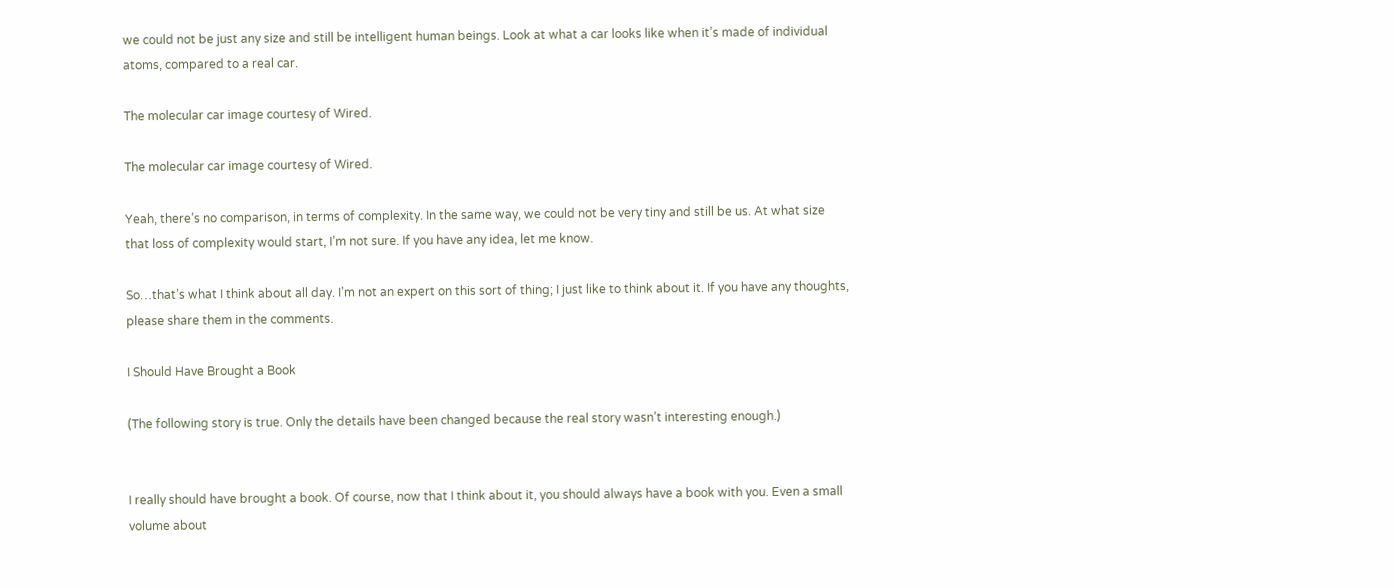we could not be just any size and still be intelligent human beings. Look at what a car looks like when it’s made of individual atoms, compared to a real car.

The molecular car image courtesy of Wired.

The molecular car image courtesy of Wired.

Yeah, there’s no comparison, in terms of complexity. In the same way, we could not be very tiny and still be us. At what size that loss of complexity would start, I’m not sure. If you have any idea, let me know.

So…that’s what I think about all day. I’m not an expert on this sort of thing; I just like to think about it. If you have any thoughts, please share them in the comments.

I Should Have Brought a Book

(The following story is true. Only the details have been changed because the real story wasn’t interesting enough.)


I really should have brought a book. Of course, now that I think about it, you should always have a book with you. Even a small volume about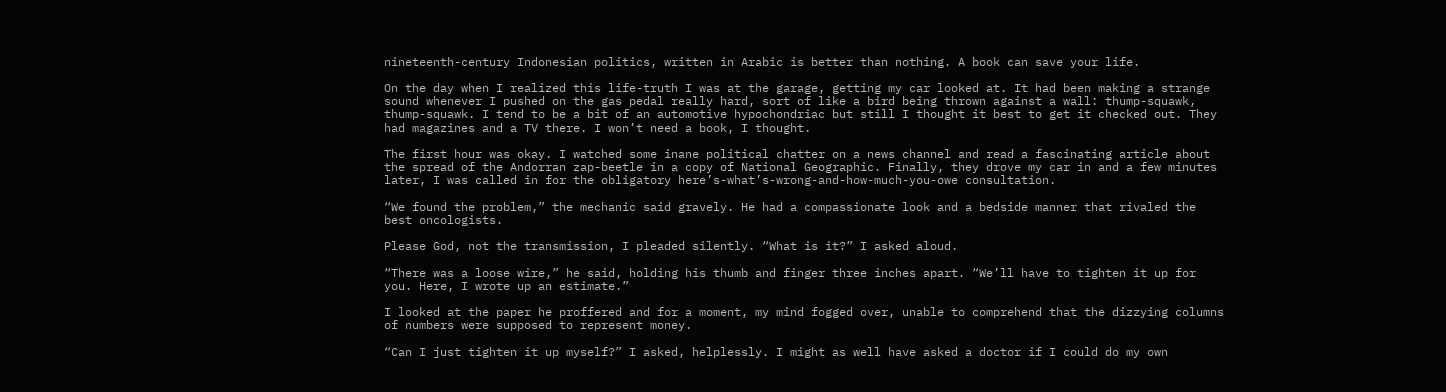nineteenth-century Indonesian politics, written in Arabic is better than nothing. A book can save your life.

On the day when I realized this life-truth I was at the garage, getting my car looked at. It had been making a strange sound whenever I pushed on the gas pedal really hard, sort of like a bird being thrown against a wall: thump-squawk, thump-squawk. I tend to be a bit of an automotive hypochondriac but still I thought it best to get it checked out. They had magazines and a TV there. I won’t need a book, I thought.

The first hour was okay. I watched some inane political chatter on a news channel and read a fascinating article about the spread of the Andorran zap-beetle in a copy of National Geographic. Finally, they drove my car in and a few minutes later, I was called in for the obligatory here’s-what’s-wrong-and-how-much-you-owe consultation.

“We found the problem,” the mechanic said gravely. He had a compassionate look and a bedside manner that rivaled the best oncologists.

Please God, not the transmission, I pleaded silently. “What is it?” I asked aloud.

“There was a loose wire,” he said, holding his thumb and finger three inches apart. “We’ll have to tighten it up for you. Here, I wrote up an estimate.”

I looked at the paper he proffered and for a moment, my mind fogged over, unable to comprehend that the dizzying columns of numbers were supposed to represent money.

“Can I just tighten it up myself?” I asked, helplessly. I might as well have asked a doctor if I could do my own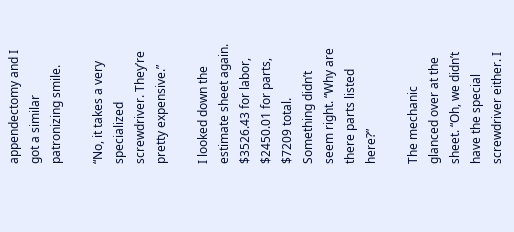appendectomy and I got a similar patronizing smile.

“No, it takes a very specialized screwdriver. They’re pretty expensive.”

I looked down the estimate sheet again. $3526.43 for labor, $2450.01 for parts, $7209 total. Something didn’t seem right. “Why are there parts listed here?”

The mechanic glanced over at the sheet. “Oh, we didn’t have the special screwdriver either. I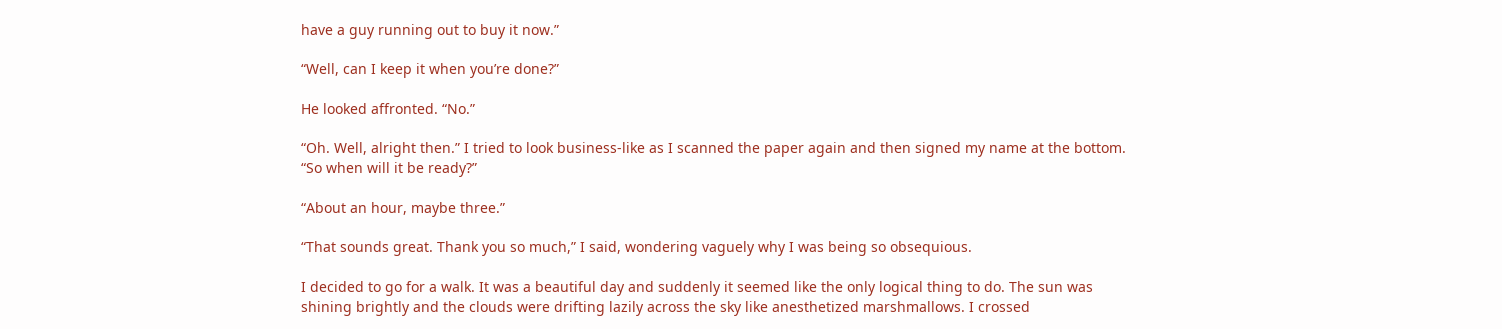have a guy running out to buy it now.”

“Well, can I keep it when you’re done?”

He looked affronted. “No.”

“Oh. Well, alright then.” I tried to look business-like as I scanned the paper again and then signed my name at the bottom. “So when will it be ready?”

“About an hour, maybe three.”

“That sounds great. Thank you so much,” I said, wondering vaguely why I was being so obsequious.

I decided to go for a walk. It was a beautiful day and suddenly it seemed like the only logical thing to do. The sun was shining brightly and the clouds were drifting lazily across the sky like anesthetized marshmallows. I crossed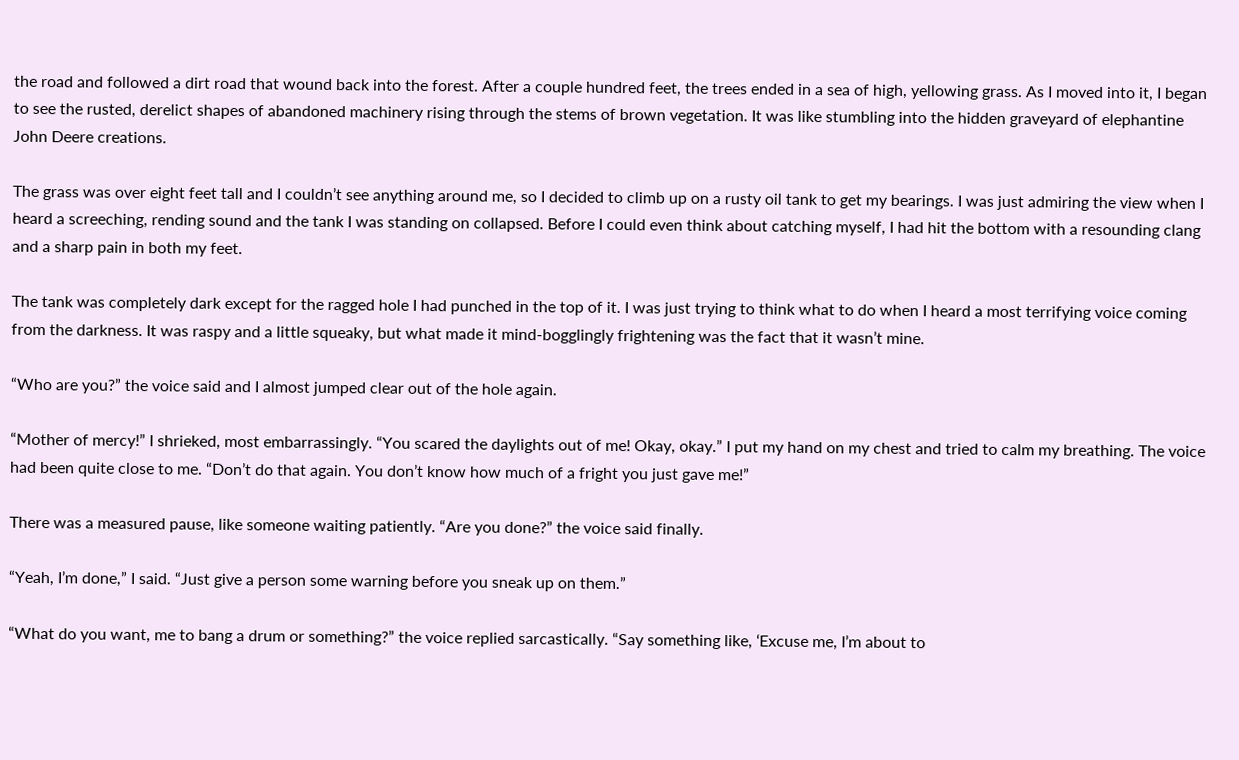the road and followed a dirt road that wound back into the forest. After a couple hundred feet, the trees ended in a sea of high, yellowing grass. As I moved into it, I began to see the rusted, derelict shapes of abandoned machinery rising through the stems of brown vegetation. It was like stumbling into the hidden graveyard of elephantine John Deere creations.

The grass was over eight feet tall and I couldn’t see anything around me, so I decided to climb up on a rusty oil tank to get my bearings. I was just admiring the view when I heard a screeching, rending sound and the tank I was standing on collapsed. Before I could even think about catching myself, I had hit the bottom with a resounding clang and a sharp pain in both my feet.

The tank was completely dark except for the ragged hole I had punched in the top of it. I was just trying to think what to do when I heard a most terrifying voice coming from the darkness. It was raspy and a little squeaky, but what made it mind-bogglingly frightening was the fact that it wasn’t mine.

“Who are you?” the voice said and I almost jumped clear out of the hole again.

“Mother of mercy!” I shrieked, most embarrassingly. “You scared the daylights out of me! Okay, okay.” I put my hand on my chest and tried to calm my breathing. The voice had been quite close to me. “Don’t do that again. You don’t know how much of a fright you just gave me!”

There was a measured pause, like someone waiting patiently. “Are you done?” the voice said finally.

“Yeah, I’m done,” I said. “Just give a person some warning before you sneak up on them.”

“What do you want, me to bang a drum or something?” the voice replied sarcastically. “Say something like, ‘Excuse me, I’m about to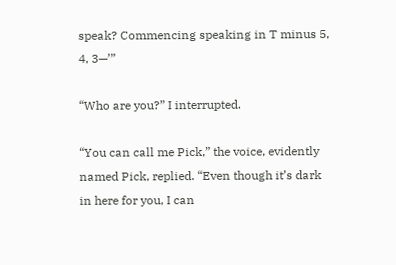speak? Commencing speaking in T minus 5, 4, 3—’”

“Who are you?” I interrupted.

“You can call me Pick,” the voice, evidently named Pick, replied. “Even though it’s dark in here for you, I can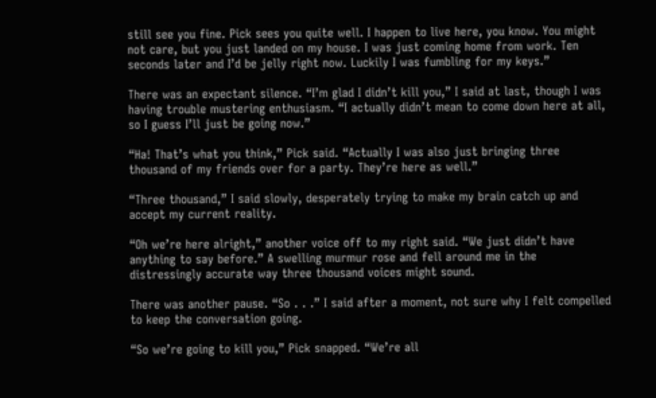still see you fine. Pick sees you quite well. I happen to live here, you know. You might not care, but you just landed on my house. I was just coming home from work. Ten seconds later and I’d be jelly right now. Luckily I was fumbling for my keys.”

There was an expectant silence. “I’m glad I didn’t kill you,” I said at last, though I was having trouble mustering enthusiasm. “I actually didn’t mean to come down here at all, so I guess I’ll just be going now.”

“Ha! That’s what you think,” Pick said. “Actually I was also just bringing three thousand of my friends over for a party. They’re here as well.”

“Three thousand,” I said slowly, desperately trying to make my brain catch up and accept my current reality.

“Oh we’re here alright,” another voice off to my right said. “We just didn’t have anything to say before.” A swelling murmur rose and fell around me in the distressingly accurate way three thousand voices might sound.

There was another pause. “So . . .” I said after a moment, not sure why I felt compelled to keep the conversation going.

“So we’re going to kill you,” Pick snapped. “We’re all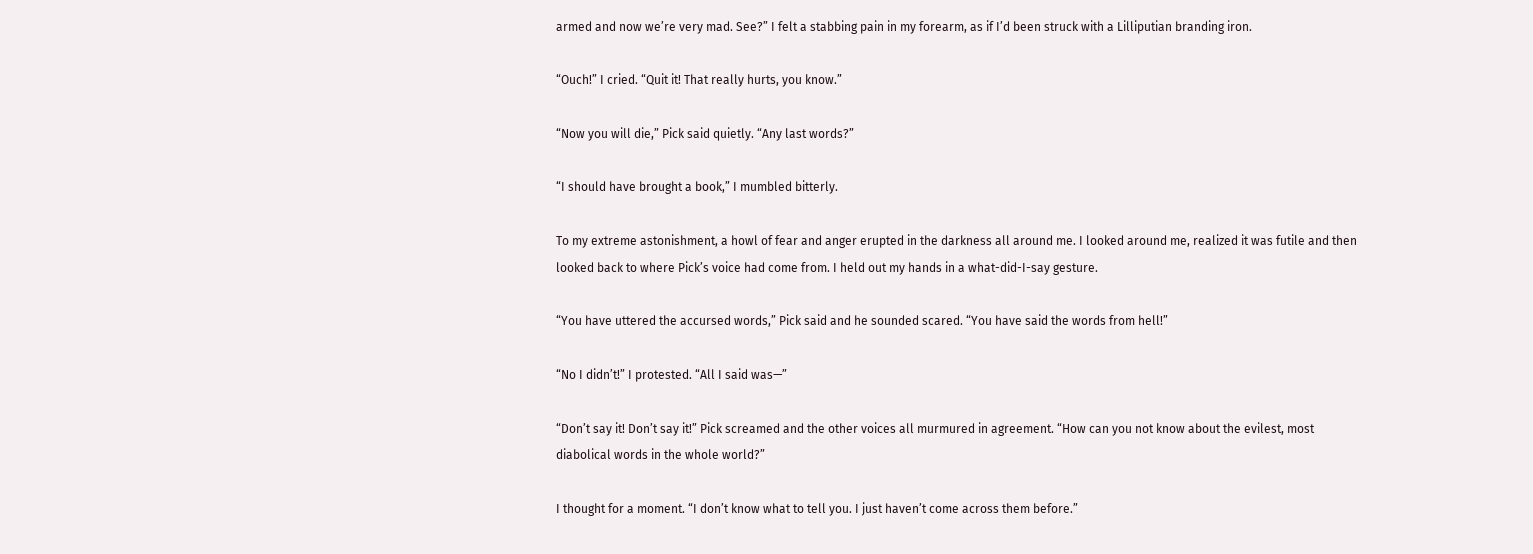armed and now we’re very mad. See?” I felt a stabbing pain in my forearm, as if I’d been struck with a Lilliputian branding iron.

“Ouch!” I cried. “Quit it! That really hurts, you know.”

“Now you will die,” Pick said quietly. “Any last words?”

“I should have brought a book,” I mumbled bitterly.

To my extreme astonishment, a howl of fear and anger erupted in the darkness all around me. I looked around me, realized it was futile and then looked back to where Pick’s voice had come from. I held out my hands in a what-did-I-say gesture.

“You have uttered the accursed words,” Pick said and he sounded scared. “You have said the words from hell!”

“No I didn’t!” I protested. “All I said was—”

“Don’t say it! Don’t say it!” Pick screamed and the other voices all murmured in agreement. “How can you not know about the evilest, most diabolical words in the whole world?”

I thought for a moment. “I don’t know what to tell you. I just haven’t come across them before.”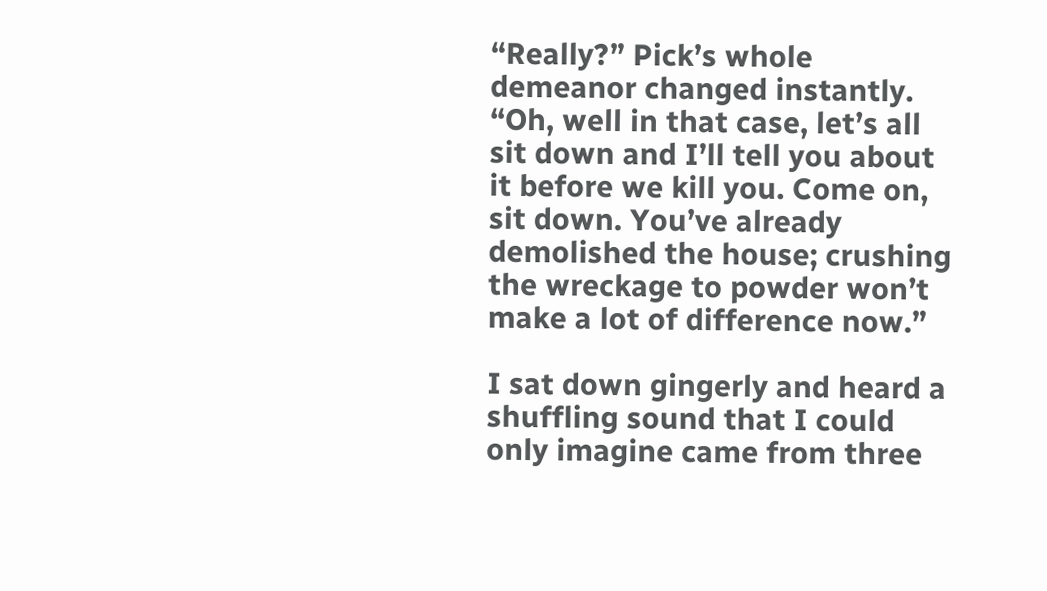“Really?” Pick’s whole demeanor changed instantly. “Oh, well in that case, let’s all sit down and I’ll tell you about it before we kill you. Come on, sit down. You’ve already demolished the house; crushing the wreckage to powder won’t make a lot of difference now.”

I sat down gingerly and heard a shuffling sound that I could only imagine came from three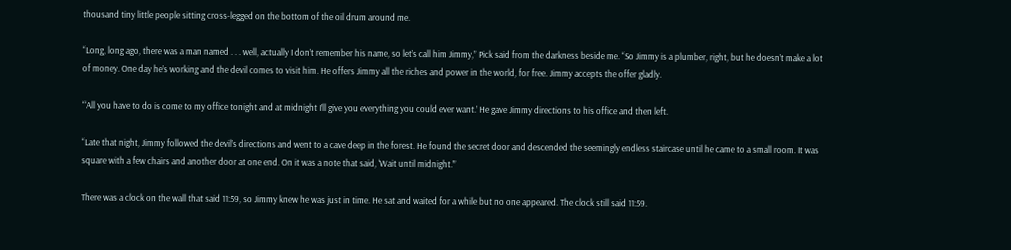thousand tiny little people sitting cross-legged on the bottom of the oil drum around me.

“Long, long ago, there was a man named . . . well, actually I don’t remember his name, so let’s call him Jimmy,” Pick said from the darkness beside me. “So Jimmy is a plumber, right, but he doesn’t make a lot of money. One day he’s working and the devil comes to visit him. He offers Jimmy all the riches and power in the world, for free. Jimmy accepts the offer gladly.

“‘All you have to do is come to my office tonight and at midnight I’ll give you everything you could ever want.’ He gave Jimmy directions to his office and then left.

“Late that night, Jimmy followed the devil’s directions and went to a cave deep in the forest. He found the secret door and descended the seemingly endless staircase until he came to a small room. It was square with a few chairs and another door at one end. On it was a note that said, ‘Wait until midnight.’”

There was a clock on the wall that said 11:59, so Jimmy knew he was just in time. He sat and waited for a while but no one appeared. The clock still said 11:59.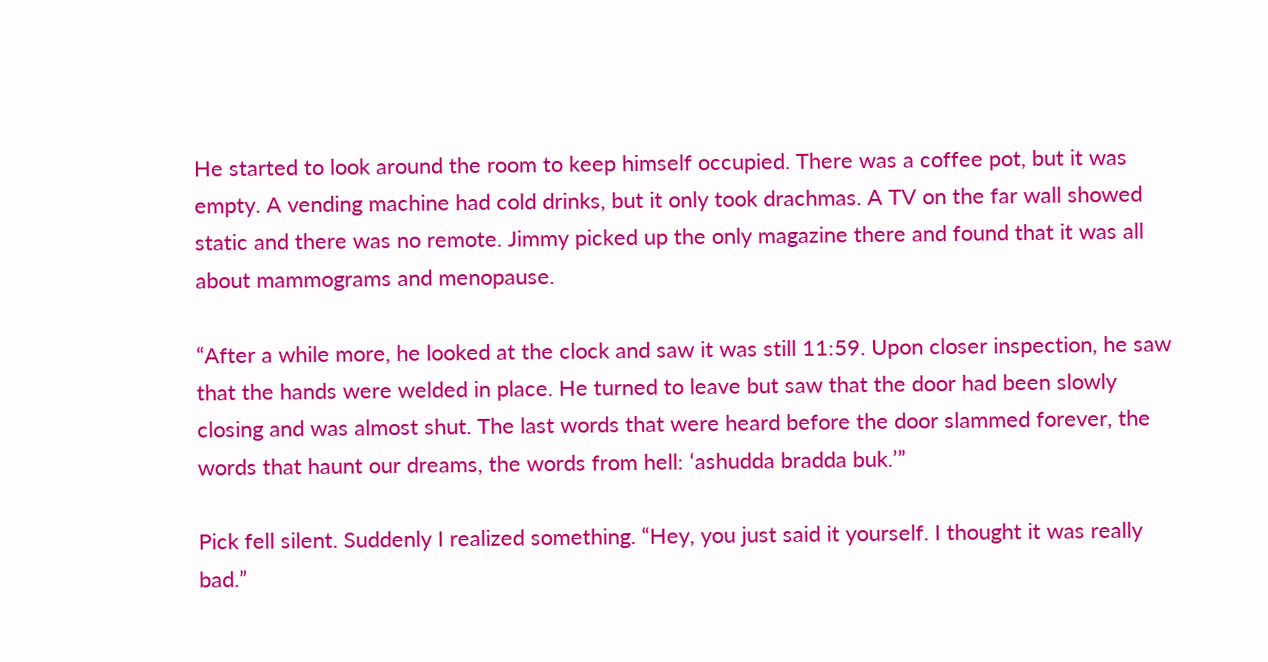He started to look around the room to keep himself occupied. There was a coffee pot, but it was empty. A vending machine had cold drinks, but it only took drachmas. A TV on the far wall showed static and there was no remote. Jimmy picked up the only magazine there and found that it was all about mammograms and menopause.

“After a while more, he looked at the clock and saw it was still 11:59. Upon closer inspection, he saw that the hands were welded in place. He turned to leave but saw that the door had been slowly closing and was almost shut. The last words that were heard before the door slammed forever, the words that haunt our dreams, the words from hell: ‘ashudda bradda buk.’”

Pick fell silent. Suddenly I realized something. “Hey, you just said it yourself. I thought it was really bad.”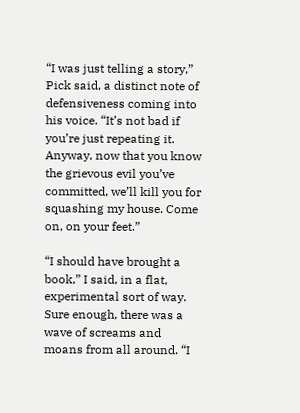“I was just telling a story,” Pick said, a distinct note of defensiveness coming into his voice. “It’s not bad if you’re just repeating it. Anyway, now that you know the grievous evil you’ve committed, we’ll kill you for squashing my house. Come on, on your feet.”

“I should have brought a book,” I said, in a flat, experimental sort of way. Sure enough, there was a wave of screams and moans from all around. “I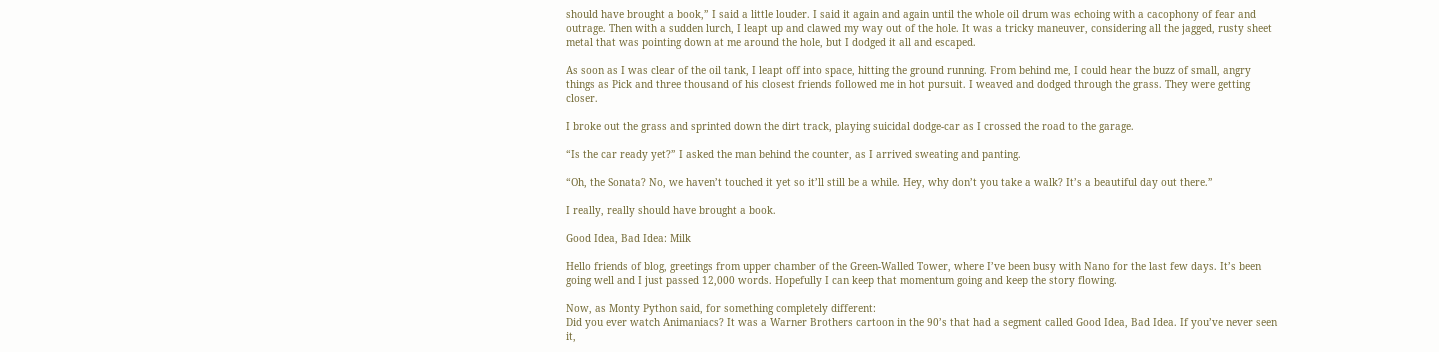should have brought a book,” I said a little louder. I said it again and again until the whole oil drum was echoing with a cacophony of fear and outrage. Then with a sudden lurch, I leapt up and clawed my way out of the hole. It was a tricky maneuver, considering all the jagged, rusty sheet metal that was pointing down at me around the hole, but I dodged it all and escaped.

As soon as I was clear of the oil tank, I leapt off into space, hitting the ground running. From behind me, I could hear the buzz of small, angry things as Pick and three thousand of his closest friends followed me in hot pursuit. I weaved and dodged through the grass. They were getting closer.

I broke out the grass and sprinted down the dirt track, playing suicidal dodge-car as I crossed the road to the garage.

“Is the car ready yet?” I asked the man behind the counter, as I arrived sweating and panting.

“Oh, the Sonata? No, we haven’t touched it yet so it’ll still be a while. Hey, why don’t you take a walk? It’s a beautiful day out there.”

I really, really should have brought a book.

Good Idea, Bad Idea: Milk

Hello friends of blog, greetings from upper chamber of the Green-Walled Tower, where I’ve been busy with Nano for the last few days. It’s been going well and I just passed 12,000 words. Hopefully I can keep that momentum going and keep the story flowing.

Now, as Monty Python said, for something completely different:
Did you ever watch Animaniacs? It was a Warner Brothers cartoon in the 90’s that had a segment called Good Idea, Bad Idea. If you’ve never seen it,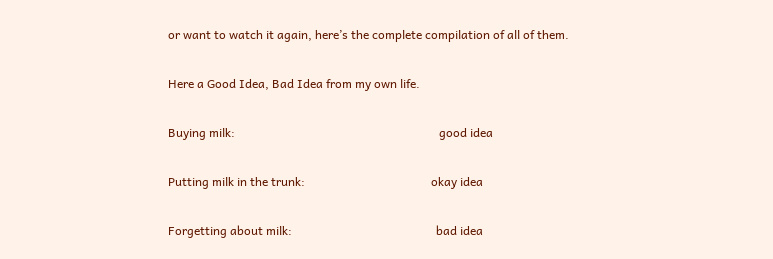or want to watch it again, here’s the complete compilation of all of them.

Here a Good Idea, Bad Idea from my own life.

Buying milk:                                                                    good idea

Putting milk in the trunk:                                          okay idea

Forgetting about milk:                                                bad idea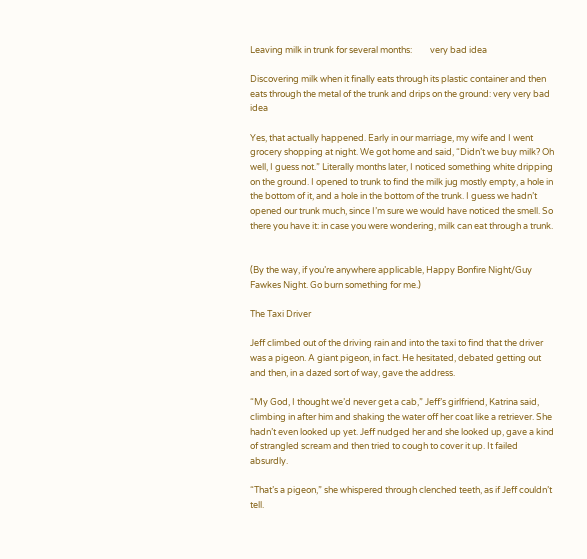Leaving milk in trunk for several months:         very bad idea

Discovering milk when it finally eats through its plastic container and then eats through the metal of the trunk and drips on the ground: very very bad idea

Yes, that actually happened. Early in our marriage, my wife and I went grocery shopping at night. We got home and said, “Didn’t we buy milk? Oh well, I guess not.” Literally months later, I noticed something white dripping on the ground. I opened to trunk to find the milk jug mostly empty, a hole in the bottom of it, and a hole in the bottom of the trunk. I guess we hadn’t opened our trunk much, since I’m sure we would have noticed the smell. So there you have it: in case you were wondering, milk can eat through a trunk.


(By the way, if you’re anywhere applicable, Happy Bonfire Night/Guy Fawkes Night. Go burn something for me.)

The Taxi Driver

Jeff climbed out of the driving rain and into the taxi to find that the driver was a pigeon. A giant pigeon, in fact. He hesitated, debated getting out and then, in a dazed sort of way, gave the address.

“My God, I thought we’d never get a cab,” Jeff’s girlfriend, Katrina said, climbing in after him and shaking the water off her coat like a retriever. She hadn’t even looked up yet. Jeff nudged her and she looked up, gave a kind of strangled scream and then tried to cough to cover it up. It failed absurdly.

“That’s a pigeon,” she whispered through clenched teeth, as if Jeff couldn’t tell.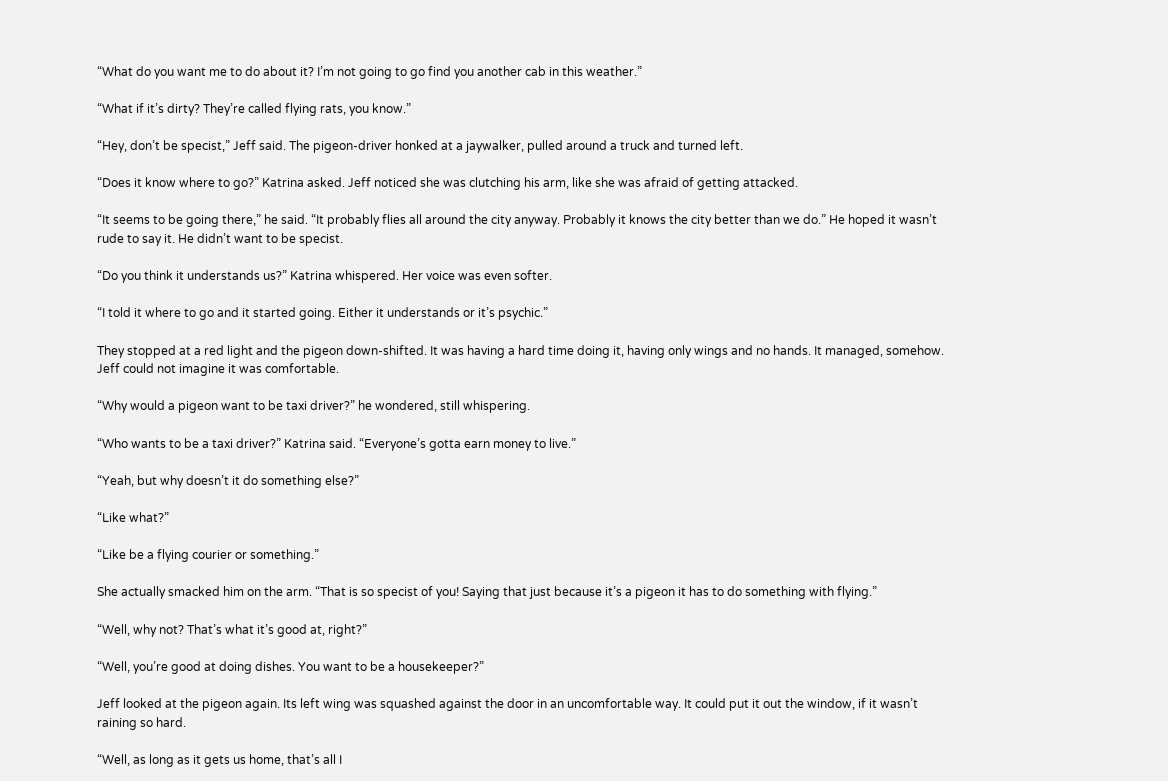“What do you want me to do about it? I’m not going to go find you another cab in this weather.”

“What if it’s dirty? They’re called flying rats, you know.”

“Hey, don’t be specist,” Jeff said. The pigeon-driver honked at a jaywalker, pulled around a truck and turned left.

“Does it know where to go?” Katrina asked. Jeff noticed she was clutching his arm, like she was afraid of getting attacked.

“It seems to be going there,” he said. “It probably flies all around the city anyway. Probably it knows the city better than we do.” He hoped it wasn’t rude to say it. He didn’t want to be specist.

“Do you think it understands us?” Katrina whispered. Her voice was even softer.

“I told it where to go and it started going. Either it understands or it’s psychic.”

They stopped at a red light and the pigeon down-shifted. It was having a hard time doing it, having only wings and no hands. It managed, somehow. Jeff could not imagine it was comfortable.

“Why would a pigeon want to be taxi driver?” he wondered, still whispering.

“Who wants to be a taxi driver?” Katrina said. “Everyone’s gotta earn money to live.”

“Yeah, but why doesn’t it do something else?”

“Like what?”

“Like be a flying courier or something.”

She actually smacked him on the arm. “That is so specist of you! Saying that just because it’s a pigeon it has to do something with flying.”

“Well, why not? That’s what it’s good at, right?”

“Well, you’re good at doing dishes. You want to be a housekeeper?”

Jeff looked at the pigeon again. Its left wing was squashed against the door in an uncomfortable way. It could put it out the window, if it wasn’t raining so hard.

“Well, as long as it gets us home, that’s all I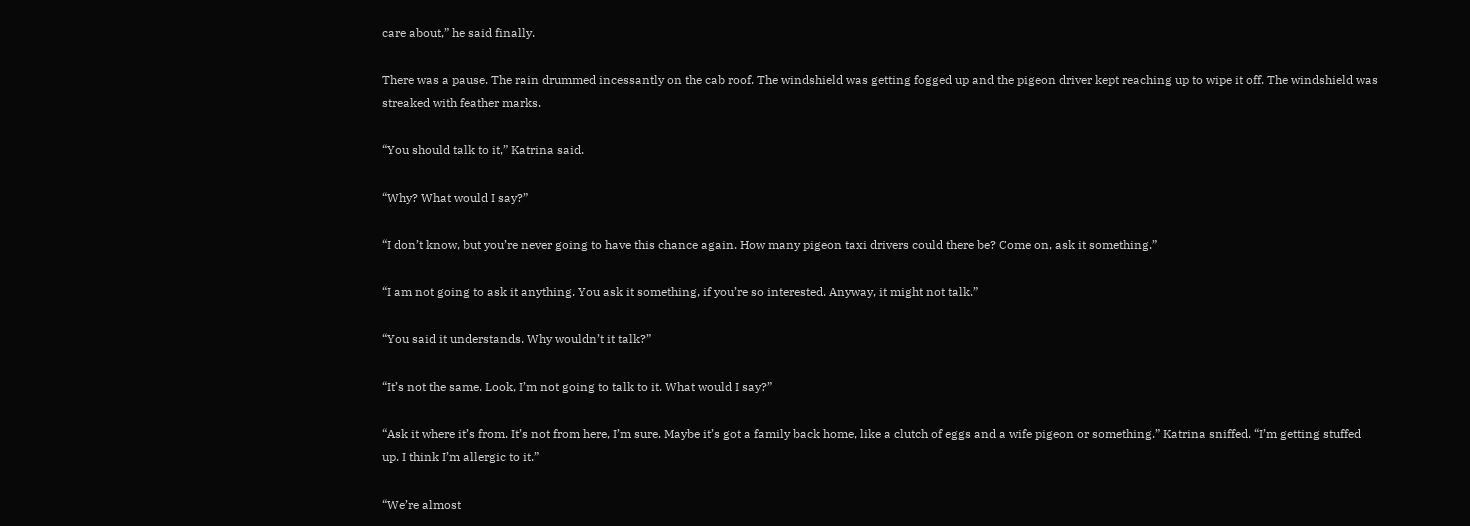care about,” he said finally.

There was a pause. The rain drummed incessantly on the cab roof. The windshield was getting fogged up and the pigeon driver kept reaching up to wipe it off. The windshield was streaked with feather marks.

“You should talk to it,” Katrina said.

“Why? What would I say?”

“I don’t know, but you’re never going to have this chance again. How many pigeon taxi drivers could there be? Come on, ask it something.”

“I am not going to ask it anything. You ask it something, if you’re so interested. Anyway, it might not talk.”

“You said it understands. Why wouldn’t it talk?”

“It’s not the same. Look, I’m not going to talk to it. What would I say?”

“Ask it where it’s from. It’s not from here, I’m sure. Maybe it’s got a family back home, like a clutch of eggs and a wife pigeon or something.” Katrina sniffed. “I’m getting stuffed up. I think I’m allergic to it.”

“We’re almost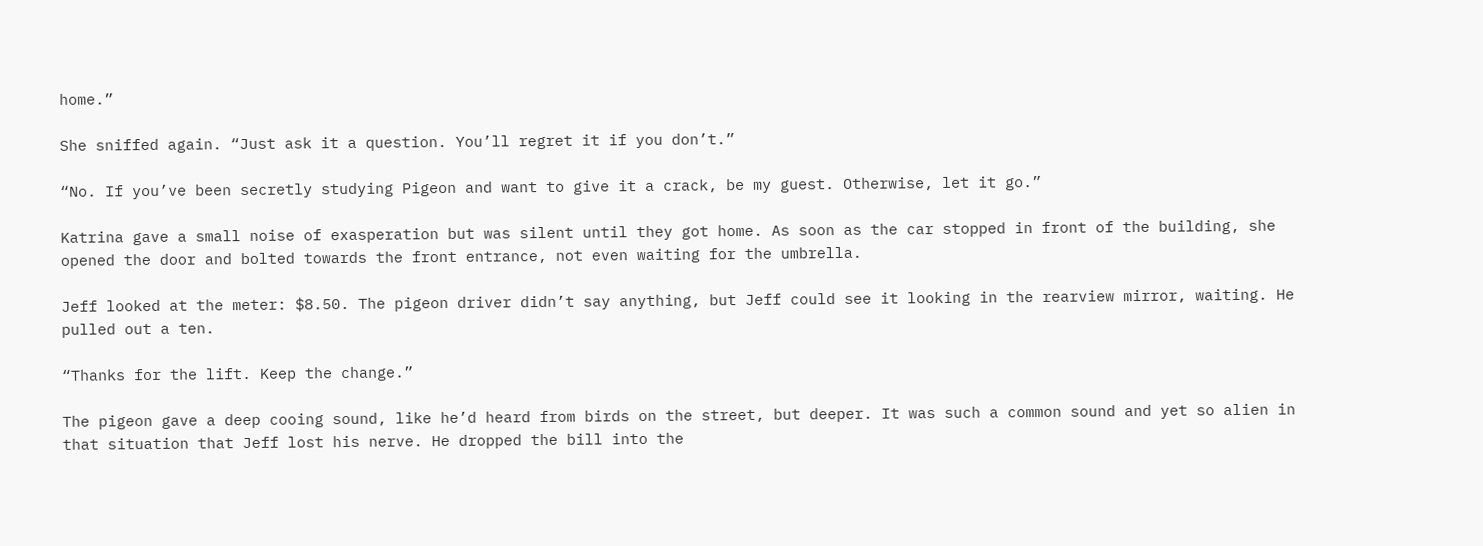home.”

She sniffed again. “Just ask it a question. You’ll regret it if you don’t.”

“No. If you’ve been secretly studying Pigeon and want to give it a crack, be my guest. Otherwise, let it go.”

Katrina gave a small noise of exasperation but was silent until they got home. As soon as the car stopped in front of the building, she opened the door and bolted towards the front entrance, not even waiting for the umbrella.

Jeff looked at the meter: $8.50. The pigeon driver didn’t say anything, but Jeff could see it looking in the rearview mirror, waiting. He pulled out a ten.

“Thanks for the lift. Keep the change.”

The pigeon gave a deep cooing sound, like he’d heard from birds on the street, but deeper. It was such a common sound and yet so alien in that situation that Jeff lost his nerve. He dropped the bill into the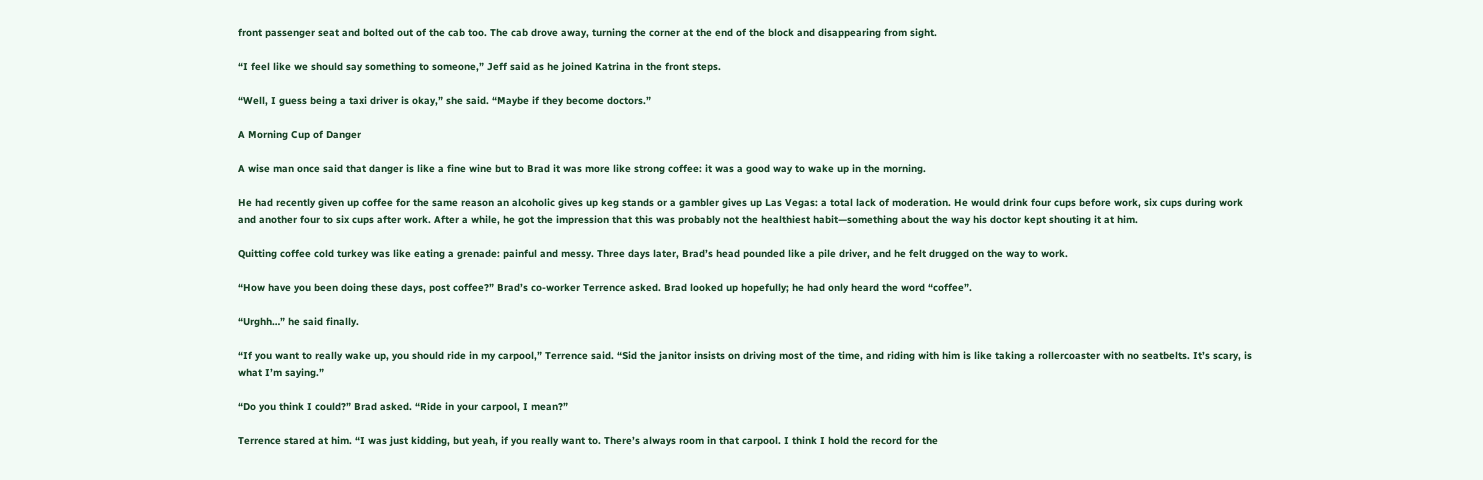front passenger seat and bolted out of the cab too. The cab drove away, turning the corner at the end of the block and disappearing from sight.

“I feel like we should say something to someone,” Jeff said as he joined Katrina in the front steps.

“Well, I guess being a taxi driver is okay,” she said. “Maybe if they become doctors.”

A Morning Cup of Danger

A wise man once said that danger is like a fine wine but to Brad it was more like strong coffee: it was a good way to wake up in the morning.

He had recently given up coffee for the same reason an alcoholic gives up keg stands or a gambler gives up Las Vegas: a total lack of moderation. He would drink four cups before work, six cups during work and another four to six cups after work. After a while, he got the impression that this was probably not the healthiest habit—something about the way his doctor kept shouting it at him.

Quitting coffee cold turkey was like eating a grenade: painful and messy. Three days later, Brad’s head pounded like a pile driver, and he felt drugged on the way to work.

“How have you been doing these days, post coffee?” Brad’s co-worker Terrence asked. Brad looked up hopefully; he had only heard the word “coffee”.

“Urghh…” he said finally.

“If you want to really wake up, you should ride in my carpool,” Terrence said. “Sid the janitor insists on driving most of the time, and riding with him is like taking a rollercoaster with no seatbelts. It’s scary, is what I’m saying.”

“Do you think I could?” Brad asked. “Ride in your carpool, I mean?”

Terrence stared at him. “I was just kidding, but yeah, if you really want to. There’s always room in that carpool. I think I hold the record for the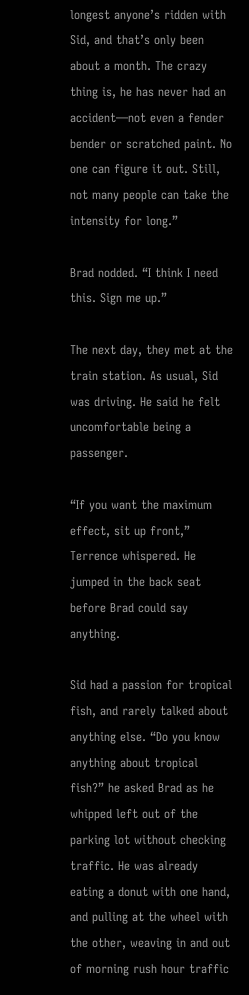longest anyone’s ridden with Sid, and that’s only been about a month. The crazy thing is, he has never had an accident—not even a fender bender or scratched paint. No one can figure it out. Still, not many people can take the intensity for long.”

Brad nodded. “I think I need this. Sign me up.”

The next day, they met at the train station. As usual, Sid was driving. He said he felt uncomfortable being a passenger.

“If you want the maximum effect, sit up front,” Terrence whispered. He jumped in the back seat before Brad could say anything.

Sid had a passion for tropical fish, and rarely talked about anything else. “Do you know anything about tropical fish?” he asked Brad as he whipped left out of the parking lot without checking traffic. He was already eating a donut with one hand, and pulling at the wheel with the other, weaving in and out of morning rush hour traffic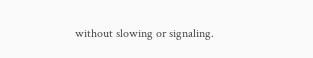without slowing or signaling.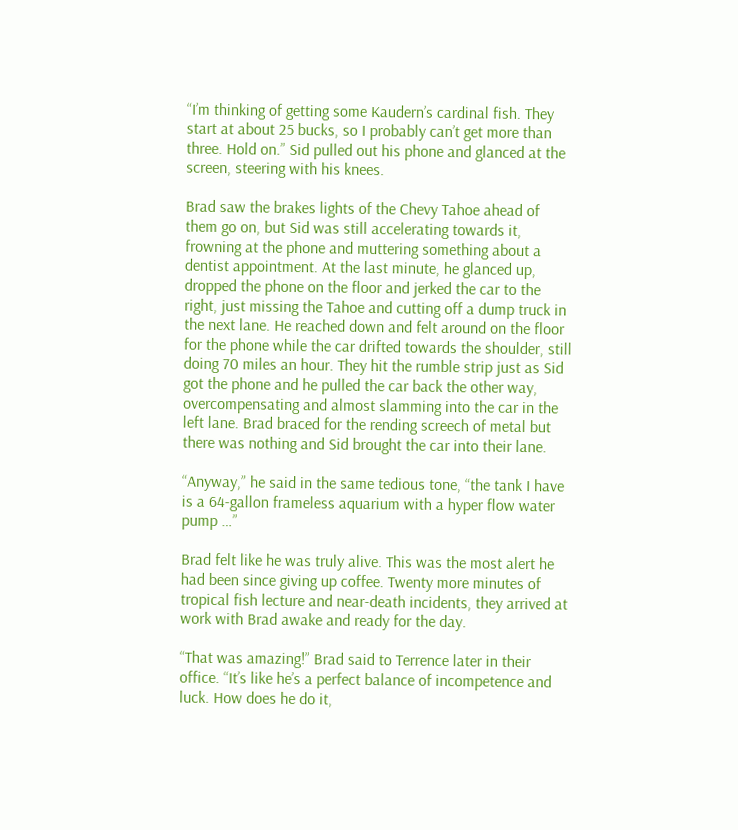“I’m thinking of getting some Kaudern’s cardinal fish. They start at about 25 bucks, so I probably can’t get more than three. Hold on.” Sid pulled out his phone and glanced at the screen, steering with his knees.

Brad saw the brakes lights of the Chevy Tahoe ahead of them go on, but Sid was still accelerating towards it, frowning at the phone and muttering something about a dentist appointment. At the last minute, he glanced up, dropped the phone on the floor and jerked the car to the right, just missing the Tahoe and cutting off a dump truck in the next lane. He reached down and felt around on the floor for the phone while the car drifted towards the shoulder, still doing 70 miles an hour. They hit the rumble strip just as Sid got the phone and he pulled the car back the other way, overcompensating and almost slamming into the car in the left lane. Brad braced for the rending screech of metal but there was nothing and Sid brought the car into their lane.

“Anyway,” he said in the same tedious tone, “the tank I have is a 64-gallon frameless aquarium with a hyper flow water pump …”

Brad felt like he was truly alive. This was the most alert he had been since giving up coffee. Twenty more minutes of tropical fish lecture and near-death incidents, they arrived at work with Brad awake and ready for the day.

“That was amazing!” Brad said to Terrence later in their office. “It’s like he’s a perfect balance of incompetence and luck. How does he do it,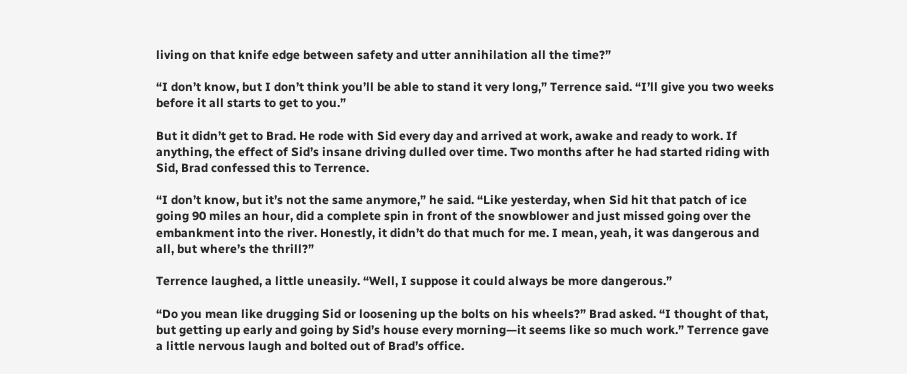living on that knife edge between safety and utter annihilation all the time?”

“I don’t know, but I don’t think you’ll be able to stand it very long,” Terrence said. “I’ll give you two weeks before it all starts to get to you.”

But it didn’t get to Brad. He rode with Sid every day and arrived at work, awake and ready to work. If anything, the effect of Sid’s insane driving dulled over time. Two months after he had started riding with Sid, Brad confessed this to Terrence.

“I don’t know, but it’s not the same anymore,” he said. “Like yesterday, when Sid hit that patch of ice going 90 miles an hour, did a complete spin in front of the snowblower and just missed going over the embankment into the river. Honestly, it didn’t do that much for me. I mean, yeah, it was dangerous and all, but where’s the thrill?”

Terrence laughed, a little uneasily. “Well, I suppose it could always be more dangerous.”

“Do you mean like drugging Sid or loosening up the bolts on his wheels?” Brad asked. “I thought of that, but getting up early and going by Sid’s house every morning—it seems like so much work.” Terrence gave a little nervous laugh and bolted out of Brad’s office.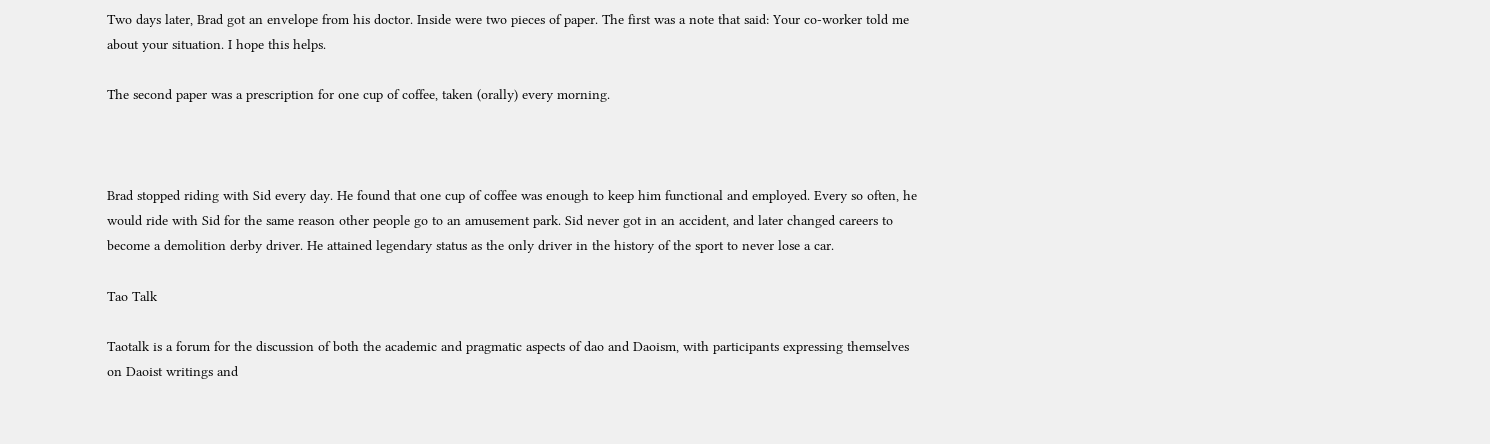Two days later, Brad got an envelope from his doctor. Inside were two pieces of paper. The first was a note that said: Your co-worker told me about your situation. I hope this helps.

The second paper was a prescription for one cup of coffee, taken (orally) every morning.



Brad stopped riding with Sid every day. He found that one cup of coffee was enough to keep him functional and employed. Every so often, he would ride with Sid for the same reason other people go to an amusement park. Sid never got in an accident, and later changed careers to become a demolition derby driver. He attained legendary status as the only driver in the history of the sport to never lose a car.

Tao Talk

Taotalk is a forum for the discussion of both the academic and pragmatic aspects of dao and Daoism, with participants expressing themselves on Daoist writings and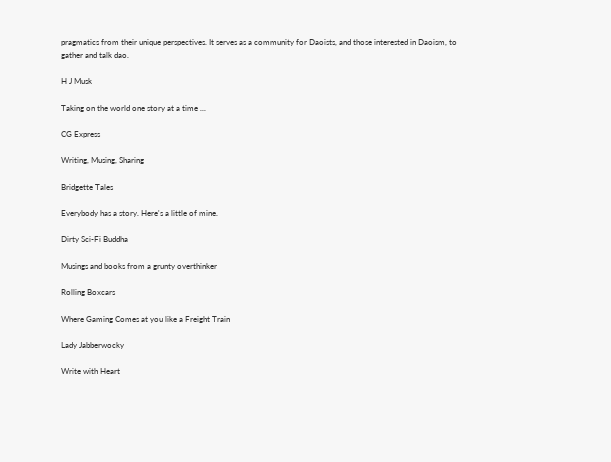pragmatics from their unique perspectives. It serves as a community for Daoists, and those interested in Daoism, to gather and talk dao.

H J Musk

Taking on the world one story at a time ...

CG Express

Writing, Musing, Sharing

Bridgette Tales

Everybody has a story. Here's a little of mine.

Dirty Sci-Fi Buddha

Musings and books from a grunty overthinker

Rolling Boxcars

Where Gaming Comes at you like a Freight Train

Lady Jabberwocky

Write with Heart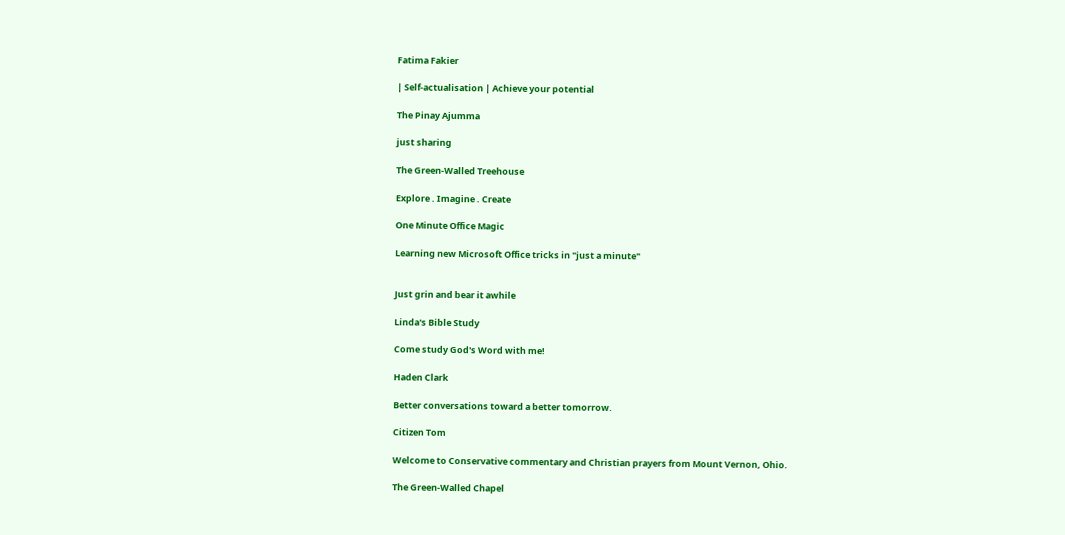Fatima Fakier

| Self-actualisation | Achieve your potential

The Pinay Ajumma

just sharing

The Green-Walled Treehouse

Explore . Imagine . Create

One Minute Office Magic

Learning new Microsoft Office tricks in "just a minute"


Just grin and bear it awhile

Linda's Bible Study

Come study God's Word with me!

Haden Clark

Better conversations toward a better tomorrow.

Citizen Tom

Welcome to Conservative commentary and Christian prayers from Mount Vernon, Ohio.

The Green-Walled Chapel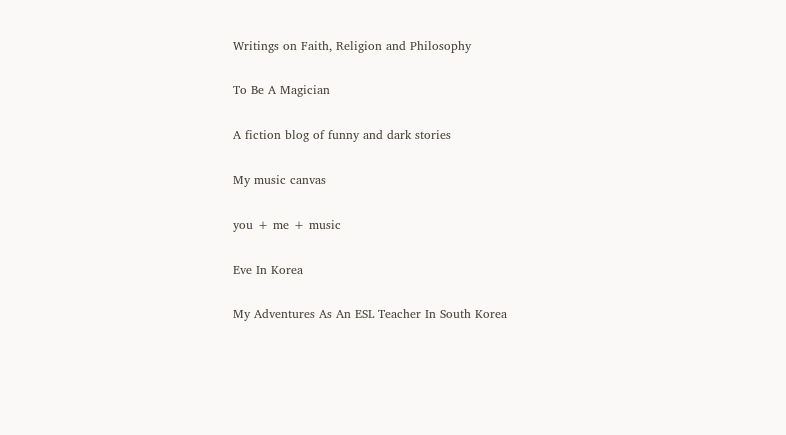Writings on Faith, Religion and Philosophy

To Be A Magician

A fiction blog of funny and dark stories

My music canvas

you + me + music

Eve In Korea

My Adventures As An ESL Teacher In South Korea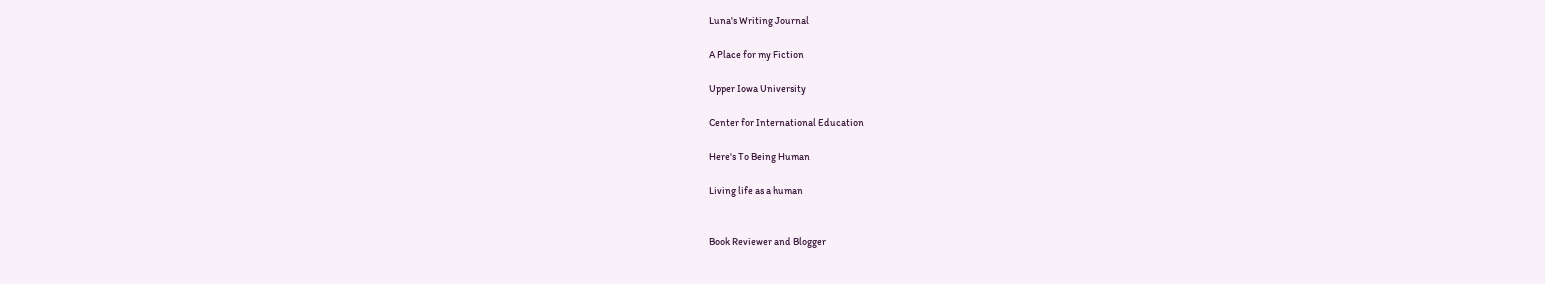Luna's Writing Journal

A Place for my Fiction

Upper Iowa University

Center for International Education

Here's To Being Human

Living life as a human


Book Reviewer and Blogger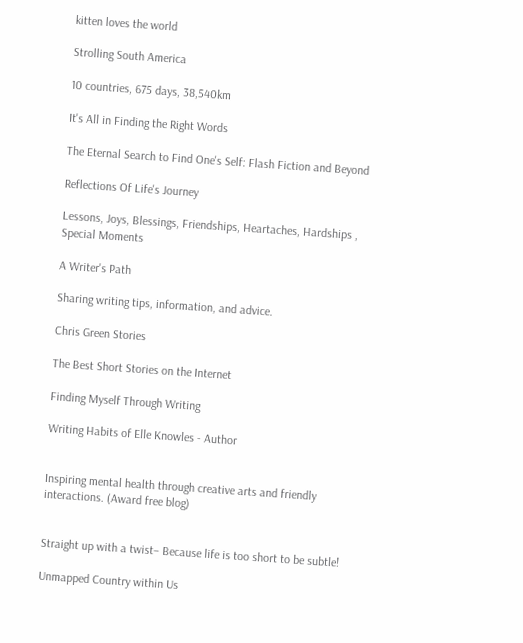kitten loves the world

Strolling South America

10 countries, 675 days, 38,540km

It's All in Finding the Right Words

The Eternal Search to Find One's Self: Flash Fiction and Beyond

Reflections Of Life's Journey

Lessons, Joys, Blessings, Friendships, Heartaches, Hardships , Special Moments

A Writer's Path

Sharing writing tips, information, and advice.

Chris Green Stories

The Best Short Stories on the Internet

Finding Myself Through Writing

Writing Habits of Elle Knowles - Author


Inspiring mental health through creative arts and friendly interactions. (Award free blog)


Straight up with a twist– Because life is too short to be subtle!

Unmapped Country within Us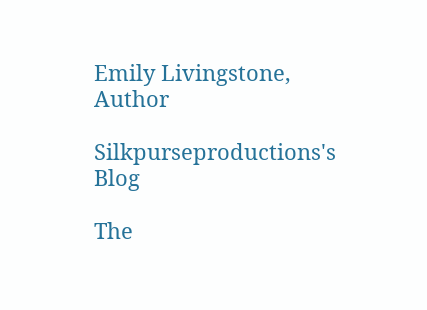Emily Livingstone, Author

Silkpurseproductions's Blog

The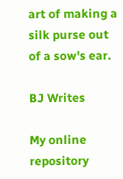art of making a silk purse out of a sow's ear.

BJ Writes

My online repository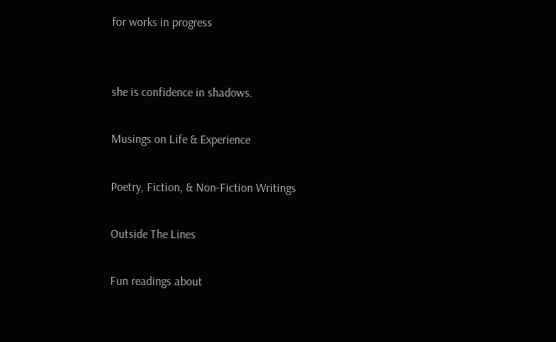for works in progress


she is confidence in shadows.

Musings on Life & Experience

Poetry, Fiction, & Non-Fiction Writings

Outside The Lines

Fun readings about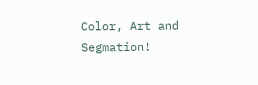Color, Art and Segmation!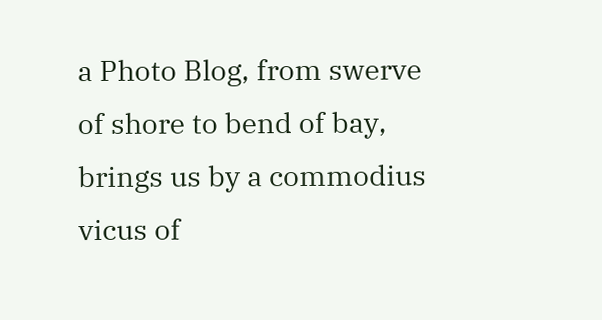a Photo Blog, from swerve of shore to bend of bay, brings us by a commodius vicus of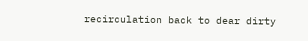recirculation back to dear dirty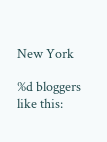New York

%d bloggers like this: